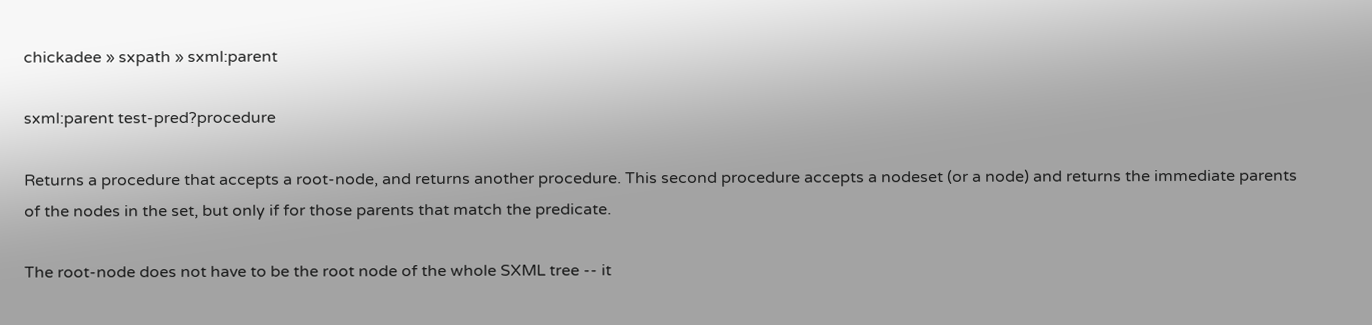chickadee » sxpath » sxml:parent

sxml:parent test-pred?procedure

Returns a procedure that accepts a root-node, and returns another procedure. This second procedure accepts a nodeset (or a node) and returns the immediate parents of the nodes in the set, but only if for those parents that match the predicate.

The root-node does not have to be the root node of the whole SXML tree -- it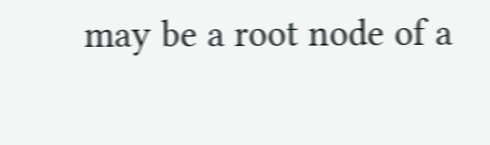may be a root node of a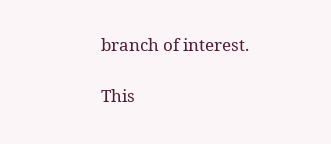branch of interest.

This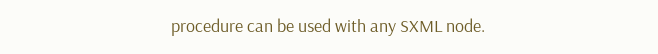procedure can be used with any SXML node.